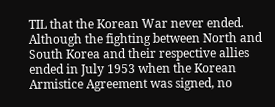TIL that the Korean War never ended. Although the fighting between North and South Korea and their respective allies ended in July 1953 when the Korean Armistice Agreement was signed, no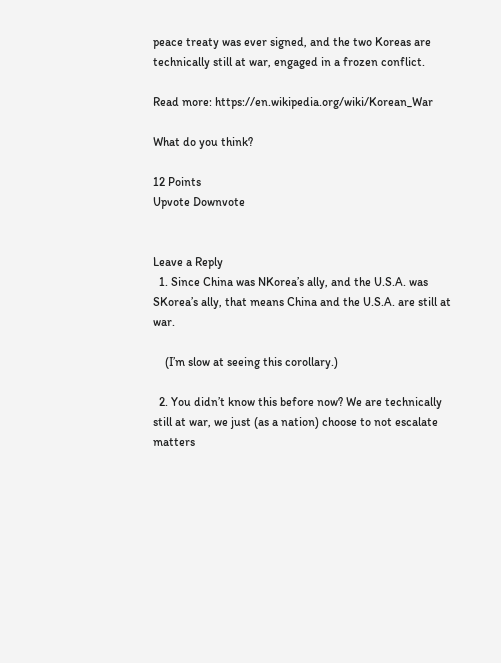peace treaty was ever signed, and the two Koreas are technically still at war, engaged in a frozen conflict.

Read more: https://en.wikipedia.org/wiki/Korean_War

What do you think?

12 Points
Upvote Downvote


Leave a Reply
  1. Since China was NKorea’s ally, and the U.S.A. was SKorea’s ally, that means China and the U.S.A. are still at war.

    (I’m slow at seeing this corollary.)

  2. You didn’t know this before now? We are technically still at war, we just (as a nation) choose to not escalate matters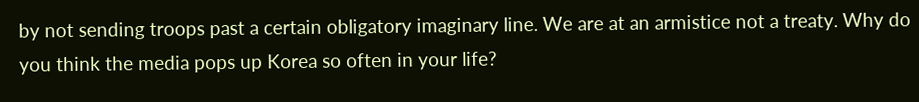by not sending troops past a certain obligatory imaginary line. We are at an armistice not a treaty. Why do you think the media pops up Korea so often in your life?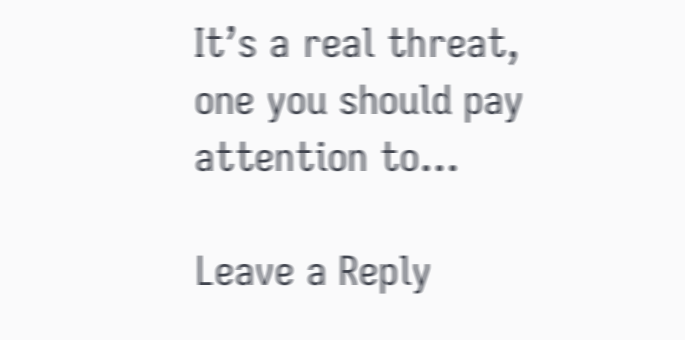It’s a real threat, one you should pay attention to…

Leave a Reply